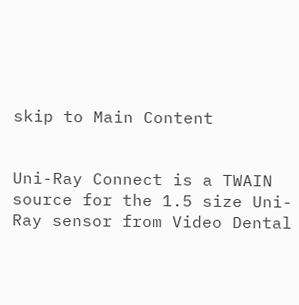skip to Main Content


Uni-Ray Connect is a TWAIN source for the 1.5 size Uni-Ray sensor from Video Dental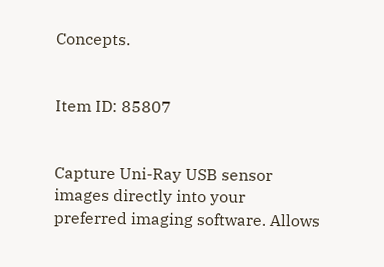Concepts.


Item ID: 85807


Capture Uni-Ray USB sensor images directly into your preferred imaging software. Allows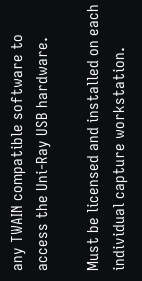any TWAIN compatible software to access the Uni-Ray USB hardware.

Must be licensed and installed on each individual capture workstation.